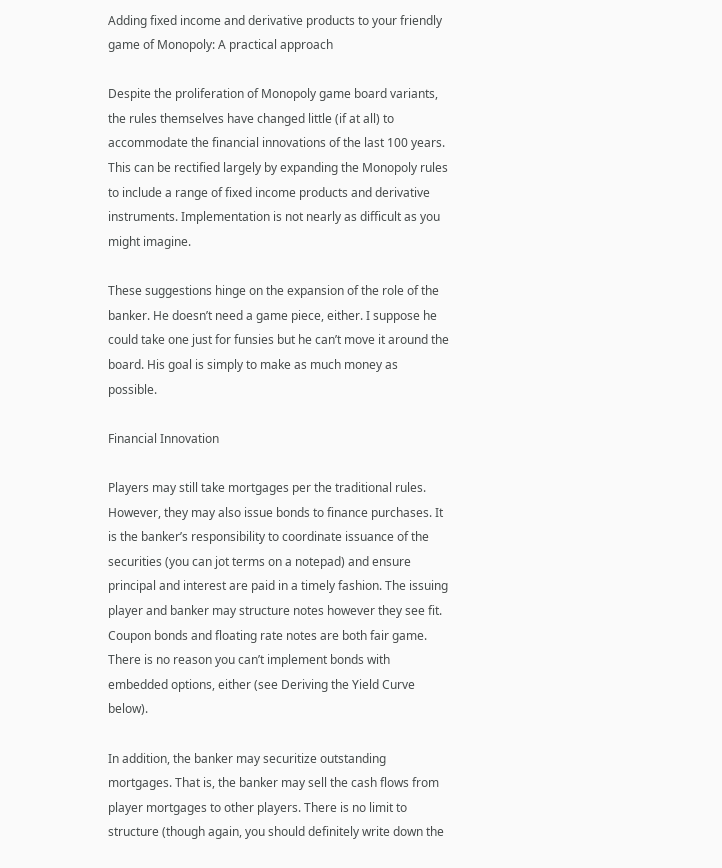Adding fixed income and derivative products to your friendly game of Monopoly: A practical approach

Despite the proliferation of Monopoly game board variants, the rules themselves have changed little (if at all) to accommodate the financial innovations of the last 100 years. This can be rectified largely by expanding the Monopoly rules to include a range of fixed income products and derivative instruments. Implementation is not nearly as difficult as you might imagine.

These suggestions hinge on the expansion of the role of the banker. He doesn’t need a game piece, either. I suppose he could take one just for funsies but he can’t move it around the board. His goal is simply to make as much money as possible.

Financial Innovation

Players may still take mortgages per the traditional rules. However, they may also issue bonds to finance purchases. It is the banker’s responsibility to coordinate issuance of the securities (you can jot terms on a notepad) and ensure principal and interest are paid in a timely fashion. The issuing player and banker may structure notes however they see fit. Coupon bonds and floating rate notes are both fair game. There is no reason you can’t implement bonds with embedded options, either (see Deriving the Yield Curve below).

In addition, the banker may securitize outstanding mortgages. That is, the banker may sell the cash flows from player mortgages to other players. There is no limit to structure (though again, you should definitely write down the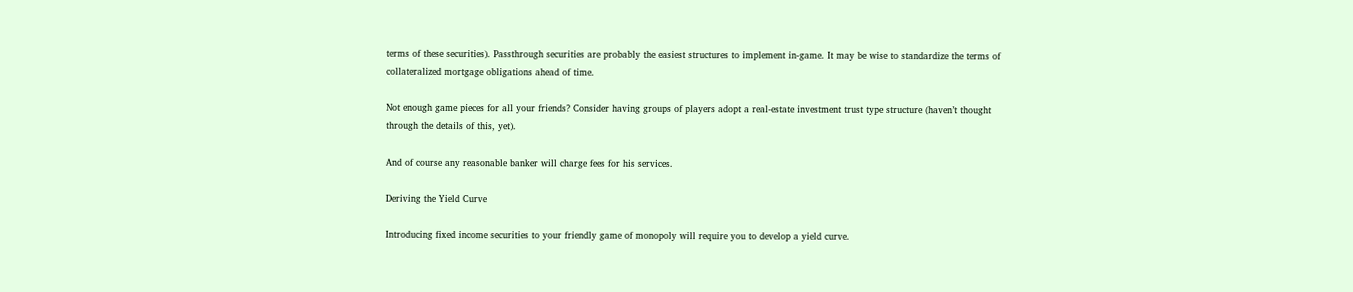terms of these securities). Passthrough securities are probably the easiest structures to implement in-game. It may be wise to standardize the terms of collateralized mortgage obligations ahead of time.

Not enough game pieces for all your friends? Consider having groups of players adopt a real-estate investment trust type structure (haven’t thought through the details of this, yet).

And of course any reasonable banker will charge fees for his services.

Deriving the Yield Curve

Introducing fixed income securities to your friendly game of monopoly will require you to develop a yield curve.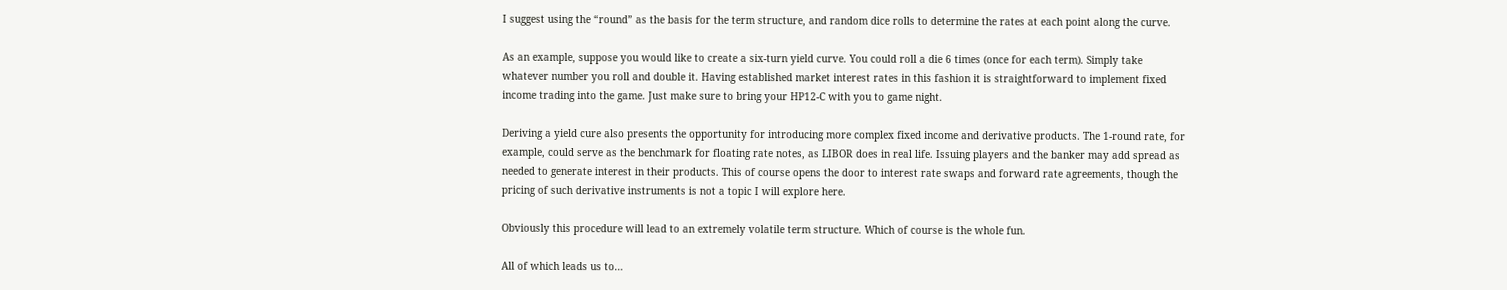I suggest using the “round” as the basis for the term structure, and random dice rolls to determine the rates at each point along the curve.

As an example, suppose you would like to create a six-turn yield curve. You could roll a die 6 times (once for each term). Simply take whatever number you roll and double it. Having established market interest rates in this fashion it is straightforward to implement fixed income trading into the game. Just make sure to bring your HP12-C with you to game night.

Deriving a yield cure also presents the opportunity for introducing more complex fixed income and derivative products. The 1-round rate, for example, could serve as the benchmark for floating rate notes, as LIBOR does in real life. Issuing players and the banker may add spread as needed to generate interest in their products. This of course opens the door to interest rate swaps and forward rate agreements, though the pricing of such derivative instruments is not a topic I will explore here.

Obviously this procedure will lead to an extremely volatile term structure. Which of course is the whole fun.

All of which leads us to…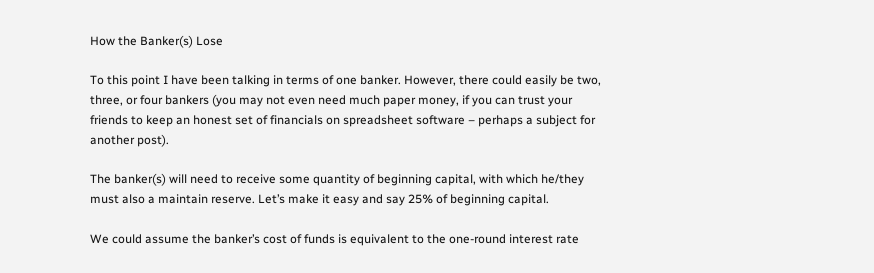How the Banker(s) Lose

To this point I have been talking in terms of one banker. However, there could easily be two, three, or four bankers (you may not even need much paper money, if you can trust your friends to keep an honest set of financials on spreadsheet software – perhaps a subject for another post).

The banker(s) will need to receive some quantity of beginning capital, with which he/they must also a maintain reserve. Let’s make it easy and say 25% of beginning capital.

We could assume the banker’s cost of funds is equivalent to the one-round interest rate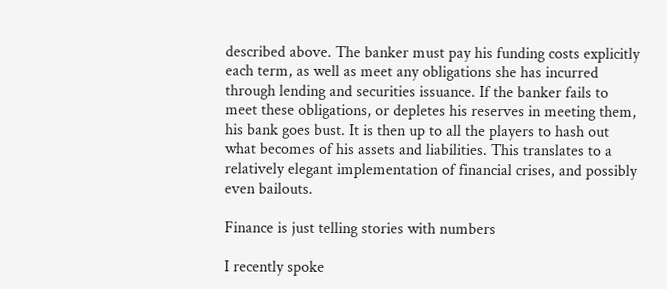described above. The banker must pay his funding costs explicitly each term, as well as meet any obligations she has incurred through lending and securities issuance. If the banker fails to meet these obligations, or depletes his reserves in meeting them, his bank goes bust. It is then up to all the players to hash out what becomes of his assets and liabilities. This translates to a relatively elegant implementation of financial crises, and possibly even bailouts.

Finance is just telling stories with numbers

I recently spoke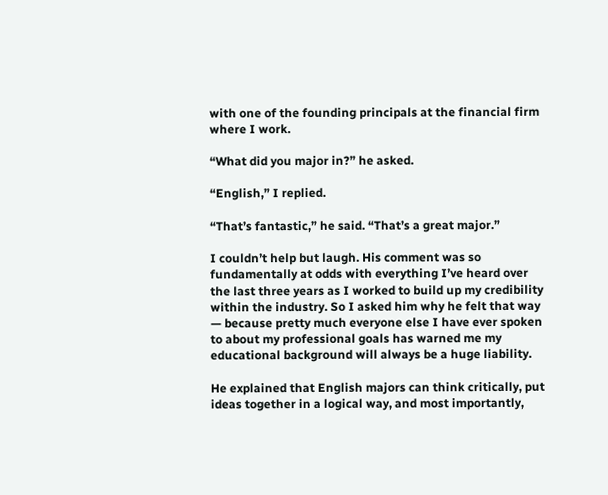with one of the founding principals at the financial firm where I work.

“What did you major in?” he asked.

“English,” I replied.

“That’s fantastic,” he said. “That’s a great major.”

I couldn’t help but laugh. His comment was so fundamentally at odds with everything I’ve heard over the last three years as I worked to build up my credibility within the industry. So I asked him why he felt that way — because pretty much everyone else I have ever spoken to about my professional goals has warned me my educational background will always be a huge liability.

He explained that English majors can think critically, put ideas together in a logical way, and most importantly,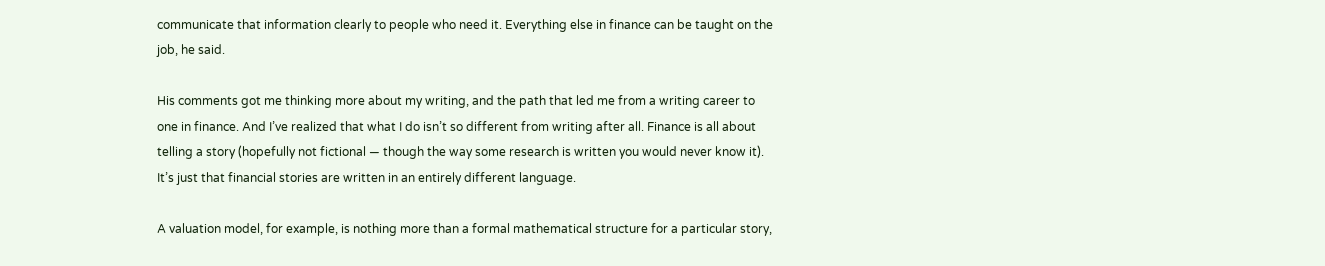communicate that information clearly to people who need it. Everything else in finance can be taught on the job, he said.

His comments got me thinking more about my writing, and the path that led me from a writing career to one in finance. And I’ve realized that what I do isn’t so different from writing after all. Finance is all about telling a story (hopefully not fictional — though the way some research is written you would never know it). It’s just that financial stories are written in an entirely different language.

A valuation model, for example, is nothing more than a formal mathematical structure for a particular story,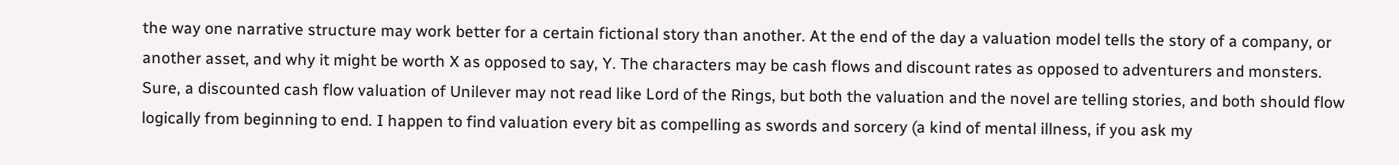the way one narrative structure may work better for a certain fictional story than another. At the end of the day a valuation model tells the story of a company, or another asset, and why it might be worth X as opposed to say, Y. The characters may be cash flows and discount rates as opposed to adventurers and monsters. Sure, a discounted cash flow valuation of Unilever may not read like Lord of the Rings, but both the valuation and the novel are telling stories, and both should flow logically from beginning to end. I happen to find valuation every bit as compelling as swords and sorcery (a kind of mental illness, if you ask my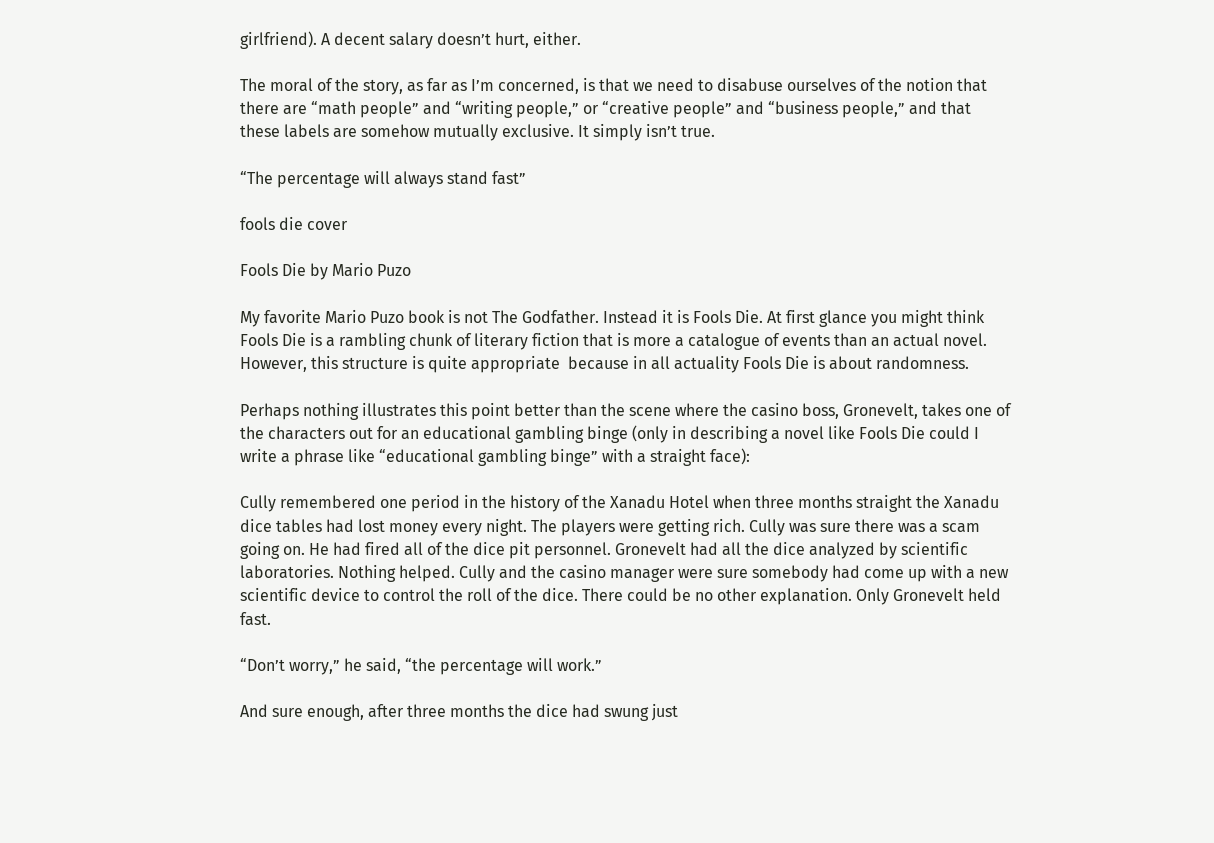girlfriend). A decent salary doesn’t hurt, either.

The moral of the story, as far as I’m concerned, is that we need to disabuse ourselves of the notion that there are “math people” and “writing people,” or “creative people” and “business people,” and that these labels are somehow mutually exclusive. It simply isn’t true.

“The percentage will always stand fast”

fools die cover

Fools Die by Mario Puzo

My favorite Mario Puzo book is not The Godfather. Instead it is Fools Die. At first glance you might think Fools Die is a rambling chunk of literary fiction that is more a catalogue of events than an actual novel. However, this structure is quite appropriate  because in all actuality Fools Die is about randomness.

Perhaps nothing illustrates this point better than the scene where the casino boss, Gronevelt, takes one of the characters out for an educational gambling binge (only in describing a novel like Fools Die could I write a phrase like “educational gambling binge” with a straight face):

Cully remembered one period in the history of the Xanadu Hotel when three months straight the Xanadu dice tables had lost money every night. The players were getting rich. Cully was sure there was a scam going on. He had fired all of the dice pit personnel. Gronevelt had all the dice analyzed by scientific laboratories. Nothing helped. Cully and the casino manager were sure somebody had come up with a new scientific device to control the roll of the dice. There could be no other explanation. Only Gronevelt held fast.

“Don’t worry,” he said, “the percentage will work.”

And sure enough, after three months the dice had swung just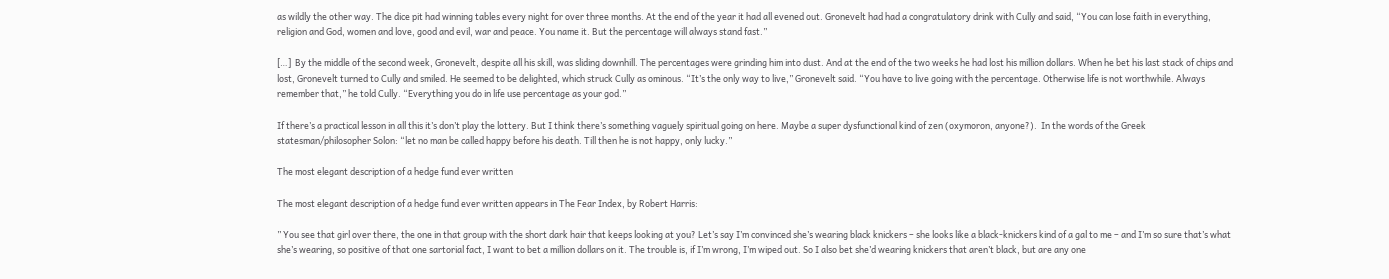as wildly the other way. The dice pit had winning tables every night for over three months. At the end of the year it had all evened out. Gronevelt had had a congratulatory drink with Cully and said, “You can lose faith in everything, religion and God, women and love, good and evil, war and peace. You name it. But the percentage will always stand fast.”

[…]  By the middle of the second week, Gronevelt, despite all his skill, was sliding downhill. The percentages were grinding him into dust. And at the end of the two weeks he had lost his million dollars. When he bet his last stack of chips and lost, Gronevelt turned to Cully and smiled. He seemed to be delighted, which struck Cully as ominous. “It’s the only way to live,” Gronevelt said. “You have to live going with the percentage. Otherwise life is not worthwhile. Always remember that,” he told Cully. “Everything you do in life use percentage as your god.”

If there’s a practical lesson in all this it’s don’t play the lottery. But I think there’s something vaguely spiritual going on here. Maybe a super dysfunctional kind of zen (oxymoron, anyone?).  In the words of the Greek statesman/philosopher Solon: “let no man be called happy before his death. Till then he is not happy, only lucky.”

The most elegant description of a hedge fund ever written

The most elegant description of a hedge fund ever written appears in The Fear Index, by Robert Harris:

” You see that girl over there, the one in that group with the short dark hair that keeps looking at you? Let’s say I’m convinced she’s wearing black knickers – she looks like a black-knickers kind of a gal to me – and I’m so sure that’s what she’s wearing, so positive of that one sartorial fact, I want to bet a million dollars on it. The trouble is, if I’m wrong, I’m wiped out. So I also bet she’d wearing knickers that aren’t black, but are any one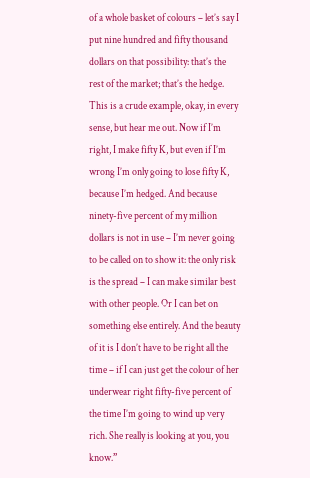of a whole basket of colours – let’s say I put nine hundred and fifty thousand dollars on that possibility: that’s the rest of the market; that’s the hedge. This is a crude example, okay, in every sense, but hear me out. Now if I’m right, I make fifty K, but even if I’m wrong I’m only going to lose fifty K, because I’m hedged. And because ninety-five percent of my million dollars is not in use – I’m never going to be called on to show it: the only risk is the spread – I can make similar best with other people. Or I can bet on something else entirely. And the beauty of it is I don’t have to be right all the time – if I can just get the colour of her underwear right fifty-five percent of the time I’m going to wind up very rich. She really is looking at you, you know.”